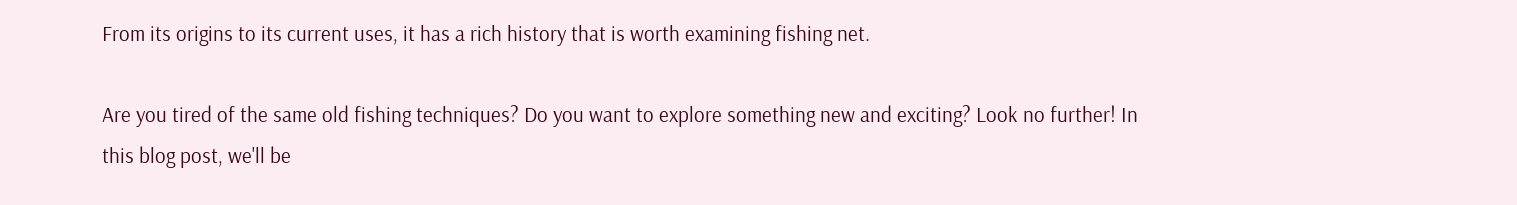From its origins to its current uses, it has a rich history that is worth examining fishing net.

Are you tired of the same old fishing techniques? Do you want to explore something new and exciting? Look no further! In this blog post, we'll be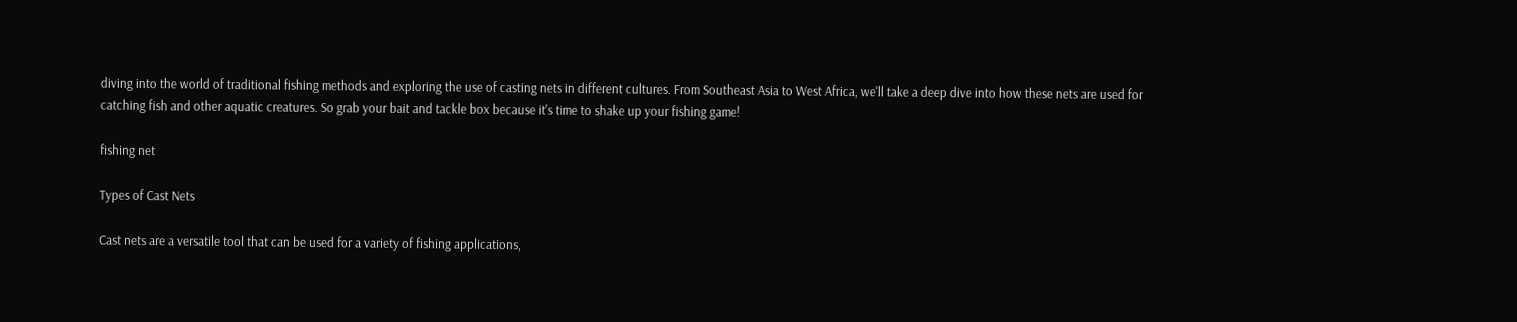diving into the world of traditional fishing methods and exploring the use of casting nets in different cultures. From Southeast Asia to West Africa, we'll take a deep dive into how these nets are used for catching fish and other aquatic creatures. So grab your bait and tackle box because it's time to shake up your fishing game!

fishing net

Types of Cast Nets

Cast nets are a versatile tool that can be used for a variety of fishing applications,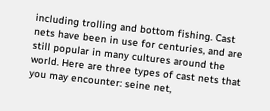including trolling and bottom fishing. Cast nets have been in use for centuries, and are still popular in many cultures around the world. Here are three types of cast nets that you may encounter: seine net,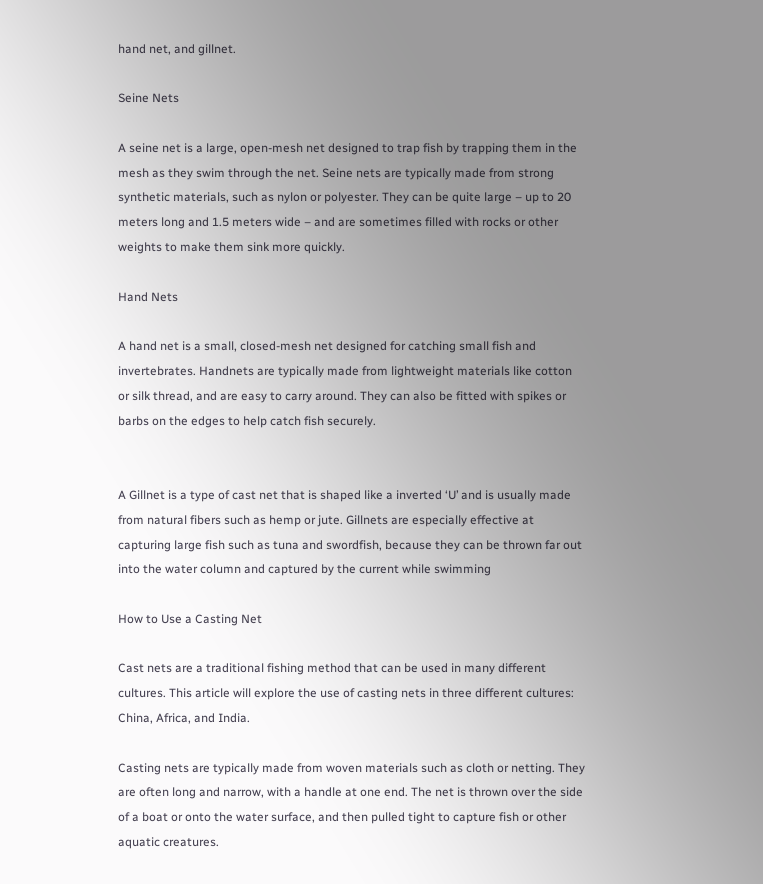hand net, and gillnet.

Seine Nets

A seine net is a large, open-mesh net designed to trap fish by trapping them in the mesh as they swim through the net. Seine nets are typically made from strong synthetic materials, such as nylon or polyester. They can be quite large – up to 20 meters long and 1.5 meters wide – and are sometimes filled with rocks or other weights to make them sink more quickly.

Hand Nets

A hand net is a small, closed-mesh net designed for catching small fish and invertebrates. Handnets are typically made from lightweight materials like cotton or silk thread, and are easy to carry around. They can also be fitted with spikes or barbs on the edges to help catch fish securely.


A Gillnet is a type of cast net that is shaped like a inverted ‘U’ and is usually made from natural fibers such as hemp or jute. Gillnets are especially effective at capturing large fish such as tuna and swordfish, because they can be thrown far out into the water column and captured by the current while swimming

How to Use a Casting Net

Cast nets are a traditional fishing method that can be used in many different cultures. This article will explore the use of casting nets in three different cultures: China, Africa, and India.

Casting nets are typically made from woven materials such as cloth or netting. They are often long and narrow, with a handle at one end. The net is thrown over the side of a boat or onto the water surface, and then pulled tight to capture fish or other aquatic creatures.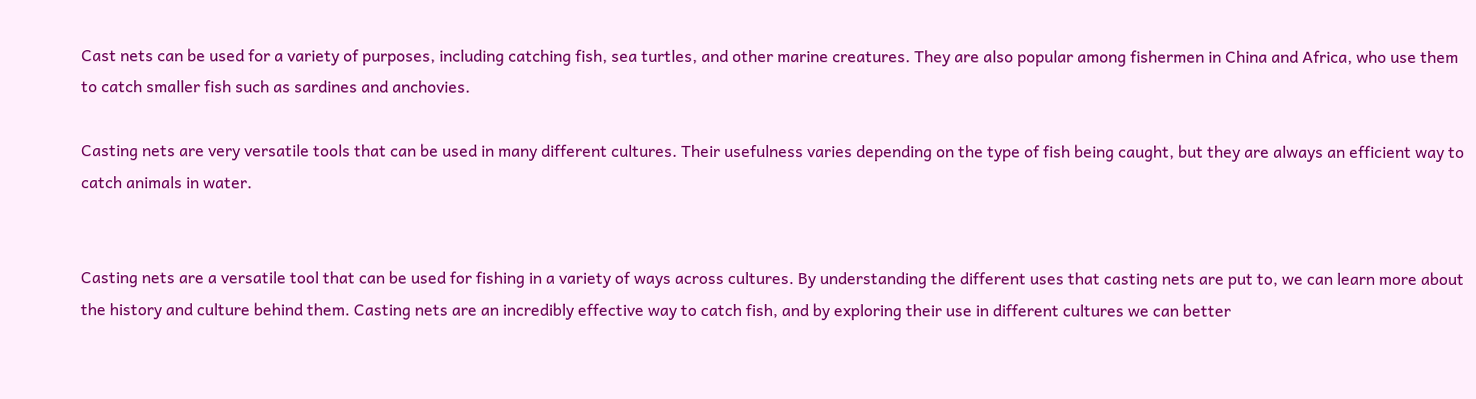Cast nets can be used for a variety of purposes, including catching fish, sea turtles, and other marine creatures. They are also popular among fishermen in China and Africa, who use them to catch smaller fish such as sardines and anchovies.

Casting nets are very versatile tools that can be used in many different cultures. Their usefulness varies depending on the type of fish being caught, but they are always an efficient way to catch animals in water.


Casting nets are a versatile tool that can be used for fishing in a variety of ways across cultures. By understanding the different uses that casting nets are put to, we can learn more about the history and culture behind them. Casting nets are an incredibly effective way to catch fish, and by exploring their use in different cultures we can better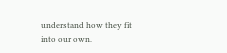understand how they fit into our own.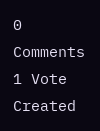0 Comments 1 Vote Created